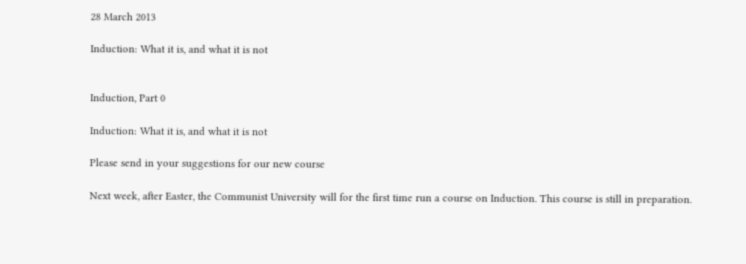28 March 2013

Induction: What it is, and what it is not


Induction, Part 0

Induction: What it is, and what it is not

Please send in your suggestions for our new course

Next week, after Easter, the Communist University will for the first time run a course on Induction. This course is still in preparation.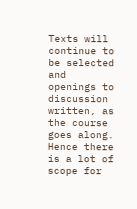Texts will continue to be selected and openings to discussion written, as the course goes along. Hence there is a lot of scope for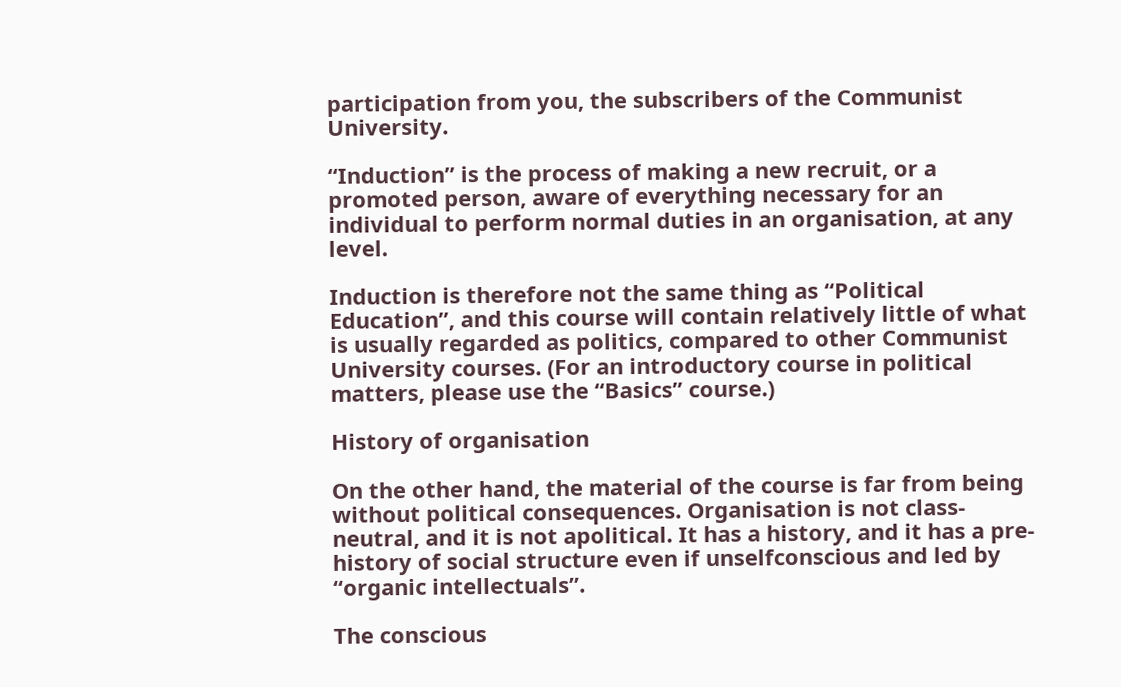participation from you, the subscribers of the Communist University.

“Induction” is the process of making a new recruit, or a promoted person, aware of everything necessary for an individual to perform normal duties in an organisation, at any level.

Induction is therefore not the same thing as “Political Education”, and this course will contain relatively little of what is usually regarded as politics, compared to other Communist University courses. (For an introductory course in political matters, please use the “Basics” course.)

History of organisation

On the other hand, the material of the course is far from being without political consequences. Organisation is not class-neutral, and it is not apolitical. It has a history, and it has a pre-history of social structure even if unselfconscious and led by “organic intellectuals”.

The conscious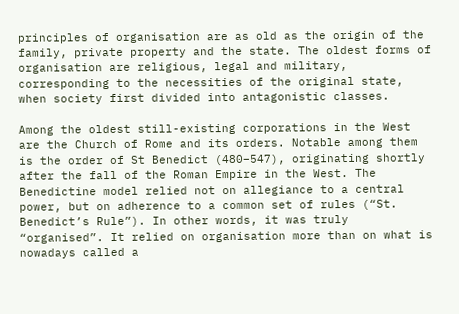principles of organisation are as old as the origin of the family, private property and the state. The oldest forms of organisation are religious, legal and military, corresponding to the necessities of the original state, when society first divided into antagonistic classes.

Among the oldest still-existing corporations in the West are the Church of Rome and its orders. Notable among them is the order of St Benedict (480–547), originating shortly after the fall of the Roman Empire in the West. The Benedictine model relied not on allegiance to a central power, but on adherence to a common set of rules (“St. Benedict’s Rule”). In other words, it was truly “organised”. It relied on organisation more than on what is nowadays called a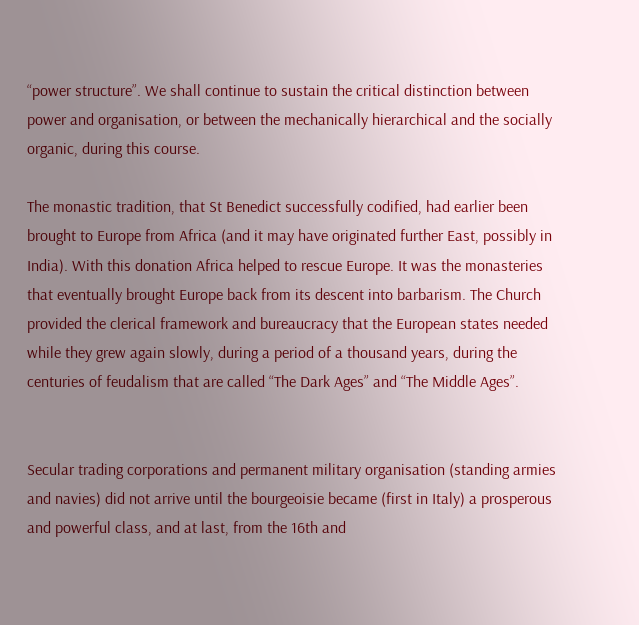“power structure”. We shall continue to sustain the critical distinction between power and organisation, or between the mechanically hierarchical and the socially organic, during this course.

The monastic tradition, that St Benedict successfully codified, had earlier been brought to Europe from Africa (and it may have originated further East, possibly in India). With this donation Africa helped to rescue Europe. It was the monasteries that eventually brought Europe back from its descent into barbarism. The Church provided the clerical framework and bureaucracy that the European states needed while they grew again slowly, during a period of a thousand years, during the centuries of feudalism that are called “The Dark Ages” and “The Middle Ages”.


Secular trading corporations and permanent military organisation (standing armies and navies) did not arrive until the bourgeoisie became (first in Italy) a prosperous and powerful class, and at last, from the 16th and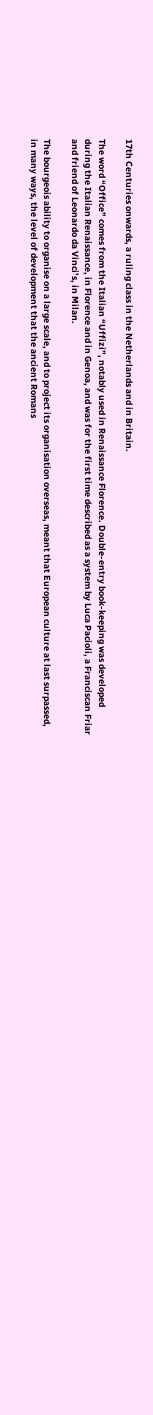17th Centuries onwards, a ruling class in the Netherlands and in Britain.

The word “Office” comes from the Italian “Uffizi”, notably used in Renaissance Florence. Double-entry book-keeping was developed during the Italian Renaissance, in Florence and in Genoa, and was for the first time described as a system by Luca Pacioli, a Franciscan Friar and friend of Leonardo da Vinci’s, in Milan.

The bourgeois ability to organise on a large scale, and to project its organisation overseas, meant that European culture at last surpassed, in many ways, the level of development that the ancient Romans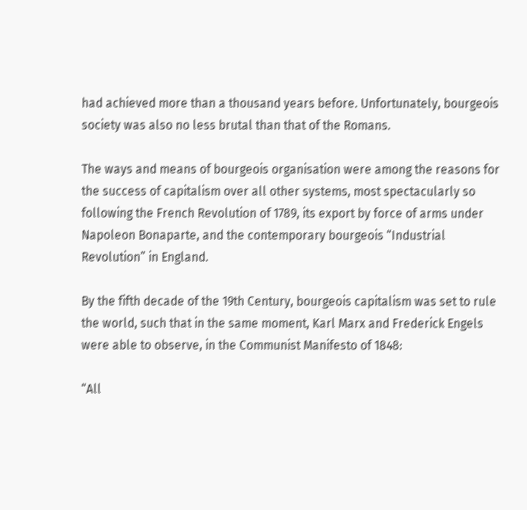had achieved more than a thousand years before. Unfortunately, bourgeois society was also no less brutal than that of the Romans.

The ways and means of bourgeois organisation were among the reasons for the success of capitalism over all other systems, most spectacularly so following the French Revolution of 1789, its export by force of arms under Napoleon Bonaparte, and the contemporary bourgeois “Industrial Revolution” in England.

By the fifth decade of the 19th Century, bourgeois capitalism was set to rule the world, such that in the same moment, Karl Marx and Frederick Engels were able to observe, in the Communist Manifesto of 1848:

“All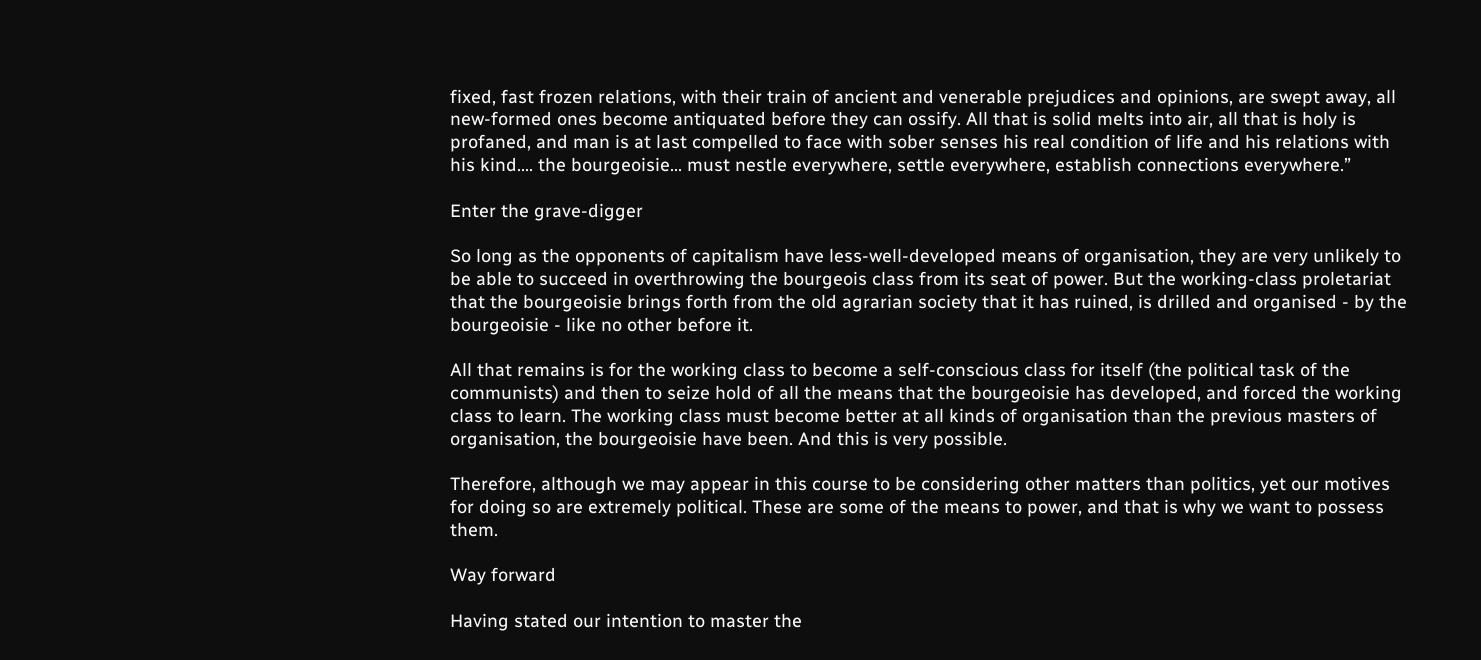fixed, fast frozen relations, with their train of ancient and venerable prejudices and opinions, are swept away, all new-formed ones become antiquated before they can ossify. All that is solid melts into air, all that is holy is profaned, and man is at last compelled to face with sober senses his real condition of life and his relations with his kind.... the bourgeoisie... must nestle everywhere, settle everywhere, establish connections everywhere.”

Enter the grave-digger

So long as the opponents of capitalism have less-well-developed means of organisation, they are very unlikely to be able to succeed in overthrowing the bourgeois class from its seat of power. But the working-class proletariat that the bourgeoisie brings forth from the old agrarian society that it has ruined, is drilled and organised - by the bourgeoisie - like no other before it.

All that remains is for the working class to become a self-conscious class for itself (the political task of the communists) and then to seize hold of all the means that the bourgeoisie has developed, and forced the working class to learn. The working class must become better at all kinds of organisation than the previous masters of organisation, the bourgeoisie have been. And this is very possible.

Therefore, although we may appear in this course to be considering other matters than politics, yet our motives for doing so are extremely political. These are some of the means to power, and that is why we want to possess them.

Way forward

Having stated our intention to master the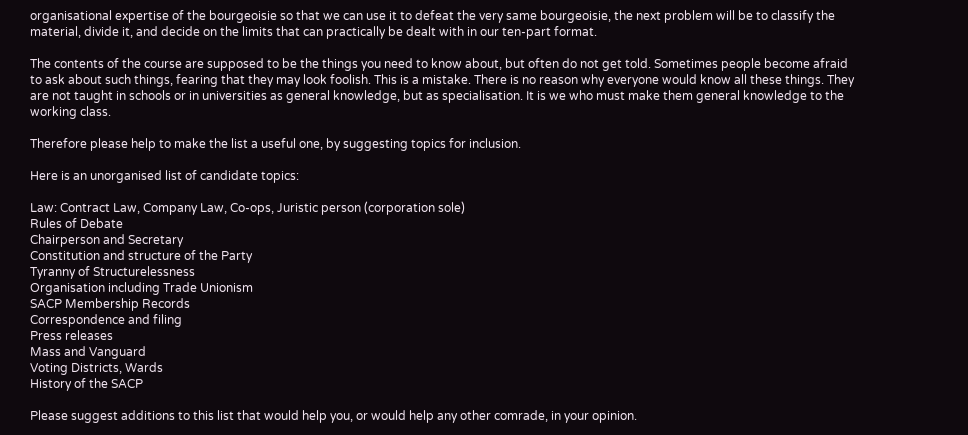organisational expertise of the bourgeoisie so that we can use it to defeat the very same bourgeoisie, the next problem will be to classify the material, divide it, and decide on the limits that can practically be dealt with in our ten-part format.

The contents of the course are supposed to be the things you need to know about, but often do not get told. Sometimes people become afraid to ask about such things, fearing that they may look foolish. This is a mistake. There is no reason why everyone would know all these things. They are not taught in schools or in universities as general knowledge, but as specialisation. It is we who must make them general knowledge to the working class.

Therefore please help to make the list a useful one, by suggesting topics for inclusion.

Here is an unorganised list of candidate topics:

Law: Contract Law, Company Law, Co-ops, Juristic person (corporation sole)
Rules of Debate
Chairperson and Secretary
Constitution and structure of the Party
Tyranny of Structurelessness
Organisation including Trade Unionism
SACP Membership Records
Correspondence and filing
Press releases
Mass and Vanguard
Voting Districts, Wards
History of the SACP

Please suggest additions to this list that would help you, or would help any other comrade, in your opinion.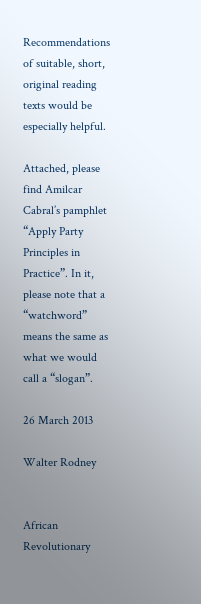Recommendations of suitable, short, original reading texts would be especially helpful.

Attached, please find Amilcar Cabral’s pamphlet “Apply Party Principles in Practice”. In it, please note that a “watchword” means the same as what we would call a “slogan”.

26 March 2013

Walter Rodney


African Revolutionary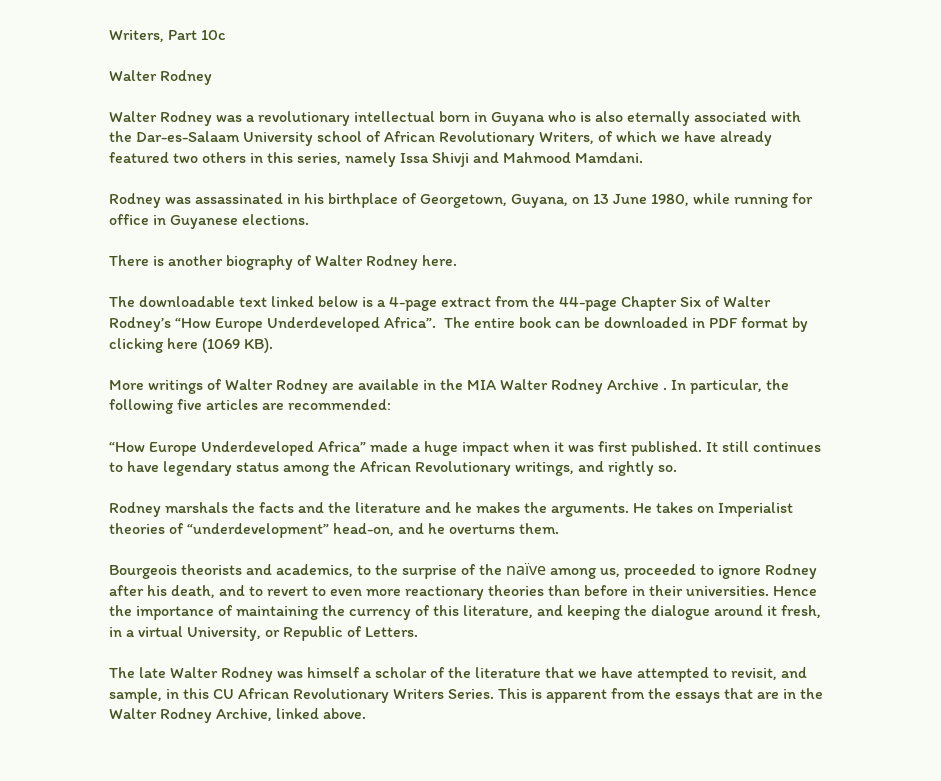Writers, Part 10c

Walter Rodney

Walter Rodney was a revolutionary intellectual born in Guyana who is also eternally associated with the Dar-es-Salaam University school of African Revolutionary Writers, of which we have already featured two others in this series, namely Issa Shivji and Mahmood Mamdani.

Rodney was assassinated in his birthplace of Georgetown, Guyana, on 13 June 1980, while running for office in Guyanese elections.

There is another biography of Walter Rodney here.

The downloadable text linked below is a 4-page extract from the 44-page Chapter Six of Walter Rodney’s “How Europe Underdeveloped Africa”.  The entire book can be downloaded in PDF format by clicking here (1069 KB).

More writings of Walter Rodney are available in the MIA Walter Rodney Archive . In particular, the following five articles are recommended:

“How Europe Underdeveloped Africa” made a huge impact when it was first published. It still continues to have legendary status among the African Revolutionary writings, and rightly so.

Rodney marshals the facts and the literature and he makes the arguments. He takes on Imperialist theories of “underdevelopment” head-on, and he overturns them.

Bourgeois theorists and academics, to the surprise of the naïve among us, proceeded to ignore Rodney after his death, and to revert to even more reactionary theories than before in their universities. Hence the importance of maintaining the currency of this literature, and keeping the dialogue around it fresh, in a virtual University, or Republic of Letters.

The late Walter Rodney was himself a scholar of the literature that we have attempted to revisit, and sample, in this CU African Revolutionary Writers Series. This is apparent from the essays that are in the Walter Rodney Archive, linked above.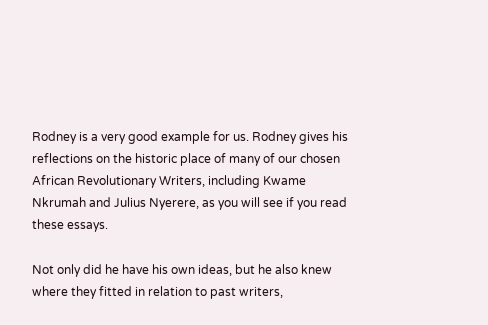Rodney is a very good example for us. Rodney gives his reflections on the historic place of many of our chosen African Revolutionary Writers, including Kwame Nkrumah and Julius Nyerere, as you will see if you read these essays.

Not only did he have his own ideas, but he also knew where they fitted in relation to past writers,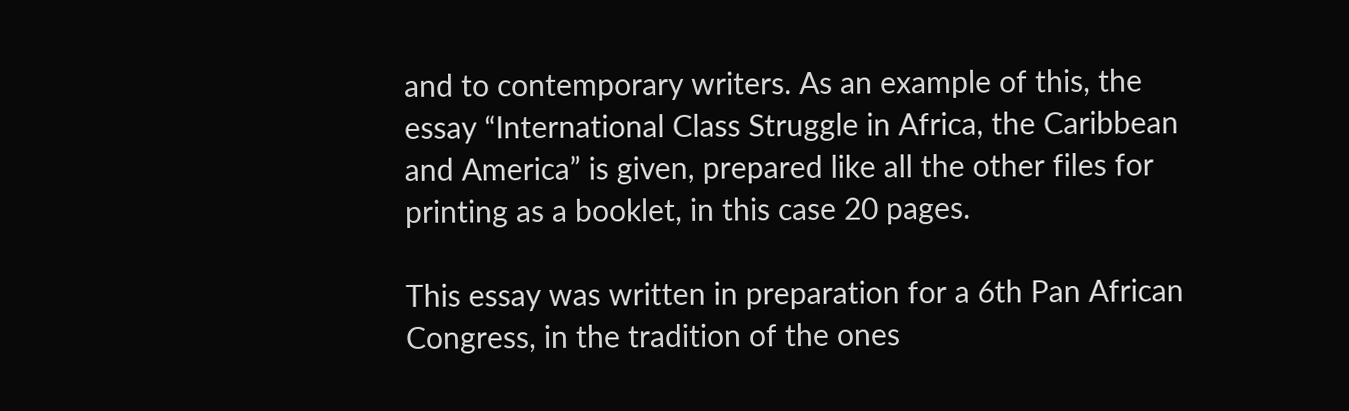and to contemporary writers. As an example of this, the essay “International Class Struggle in Africa, the Caribbean and America” is given, prepared like all the other files for printing as a booklet, in this case 20 pages.

This essay was written in preparation for a 6th Pan African Congress, in the tradition of the ones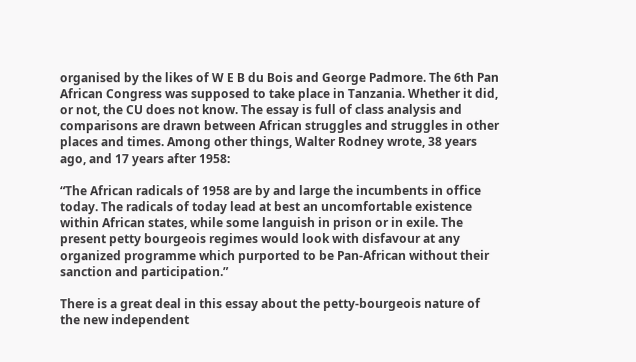organised by the likes of W E B du Bois and George Padmore. The 6th Pan African Congress was supposed to take place in Tanzania. Whether it did, or not, the CU does not know. The essay is full of class analysis and comparisons are drawn between African struggles and struggles in other places and times. Among other things, Walter Rodney wrote, 38 years ago, and 17 years after 1958:

“The African radicals of 1958 are by and large the incumbents in office today. The radicals of today lead at best an uncomfortable existence within African states, while some languish in prison or in exile. The present petty bourgeois regimes would look with disfavour at any organized programme which purported to be Pan‐African without their sanction and participation.”

There is a great deal in this essay about the petty-bourgeois nature of the new independent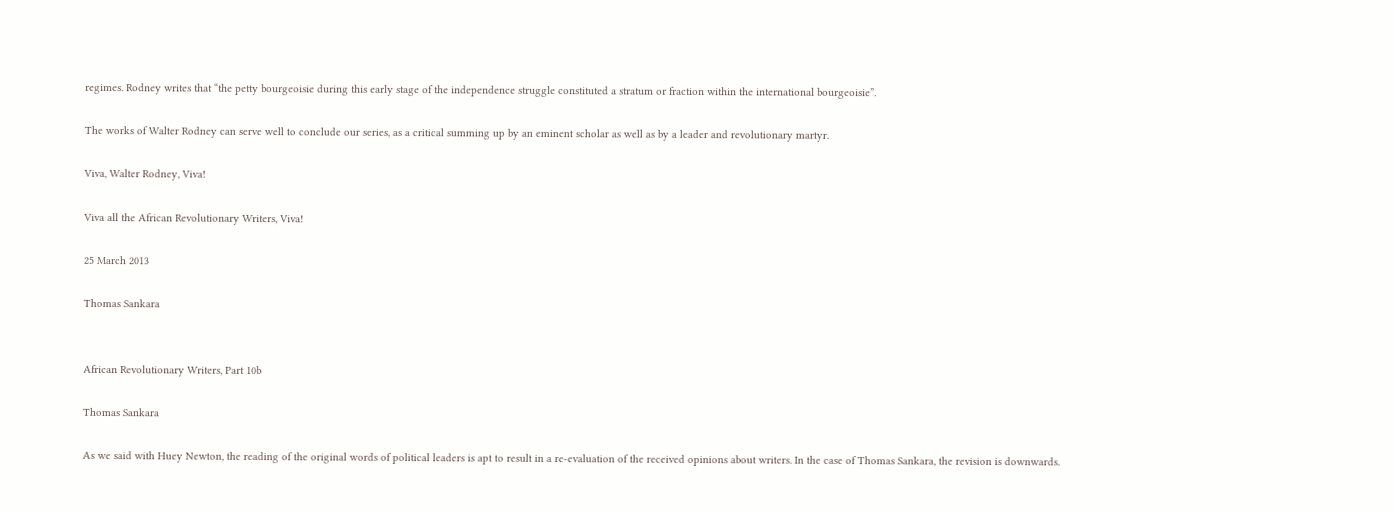regimes. Rodney writes that “the petty bourgeoisie during this early stage of the independence struggle constituted a stratum or fraction within the international bourgeoisie”.

The works of Walter Rodney can serve well to conclude our series, as a critical summing up by an eminent scholar as well as by a leader and revolutionary martyr.

Viva, Walter Rodney, Viva!

Viva all the African Revolutionary Writers, Viva!

25 March 2013

Thomas Sankara


African Revolutionary Writers, Part 10b

Thomas Sankara

As we said with Huey Newton, the reading of the original words of political leaders is apt to result in a re-evaluation of the received opinions about writers. In the case of Thomas Sankara, the revision is downwards.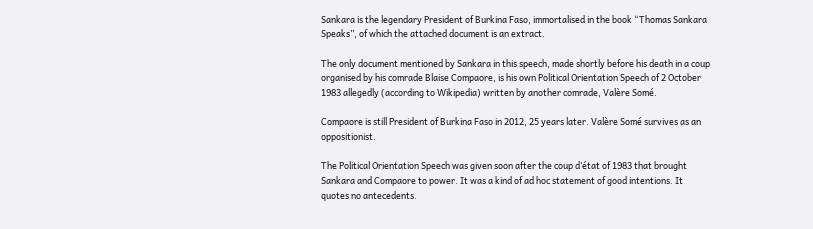Sankara is the legendary President of Burkina Faso, immortalised in the book “Thomas Sankara Speaks”, of which the attached document is an extract.

The only document mentioned by Sankara in this speech, made shortly before his death in a coup organised by his comrade Blaise Compaore, is his own Political Orientation Speech of 2 October 1983 allegedly (according to Wikipedia) written by another comrade, Valère Somé.

Compaore is still President of Burkina Faso in 2012, 25 years later. Valère Somé survives as an oppositionist.

The Political Orientation Speech was given soon after the coup d’état of 1983 that brought Sankara and Compaore to power. It was a kind of ad hoc statement of good intentions. It quotes no antecedents.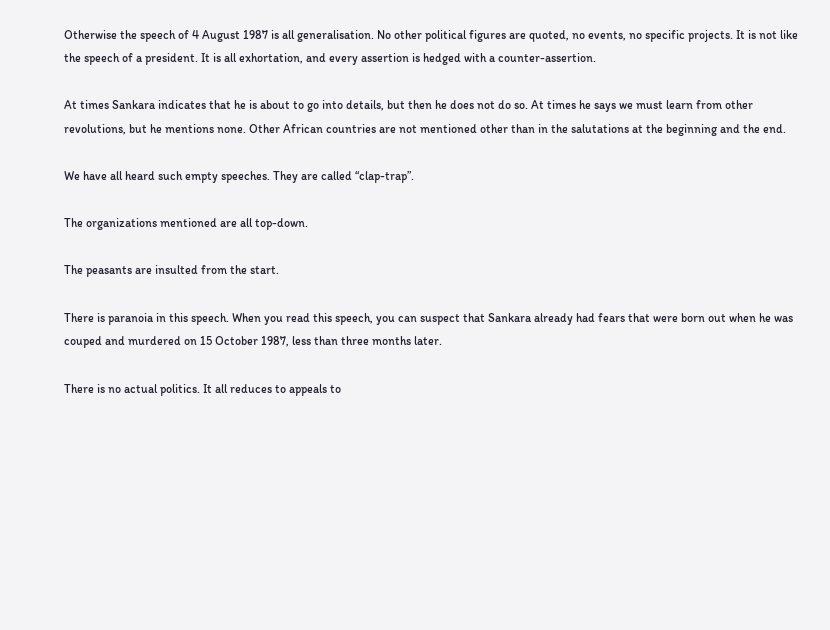Otherwise the speech of 4 August 1987 is all generalisation. No other political figures are quoted, no events, no specific projects. It is not like the speech of a president. It is all exhortation, and every assertion is hedged with a counter-assertion.

At times Sankara indicates that he is about to go into details, but then he does not do so. At times he says we must learn from other revolutions, but he mentions none. Other African countries are not mentioned other than in the salutations at the beginning and the end.

We have all heard such empty speeches. They are called “clap-trap”.

The organizations mentioned are all top-down.

The peasants are insulted from the start.

There is paranoia in this speech. When you read this speech, you can suspect that Sankara already had fears that were born out when he was couped and murdered on 15 October 1987, less than three months later.

There is no actual politics. It all reduces to appeals to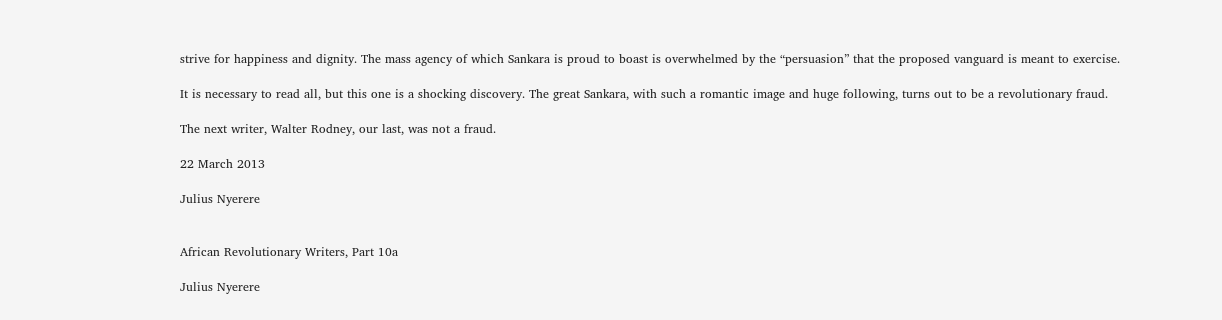strive for happiness and dignity. The mass agency of which Sankara is proud to boast is overwhelmed by the “persuasion” that the proposed vanguard is meant to exercise.

It is necessary to read all, but this one is a shocking discovery. The great Sankara, with such a romantic image and huge following, turns out to be a revolutionary fraud.

The next writer, Walter Rodney, our last, was not a fraud.

22 March 2013

Julius Nyerere


African Revolutionary Writers, Part 10a

Julius Nyerere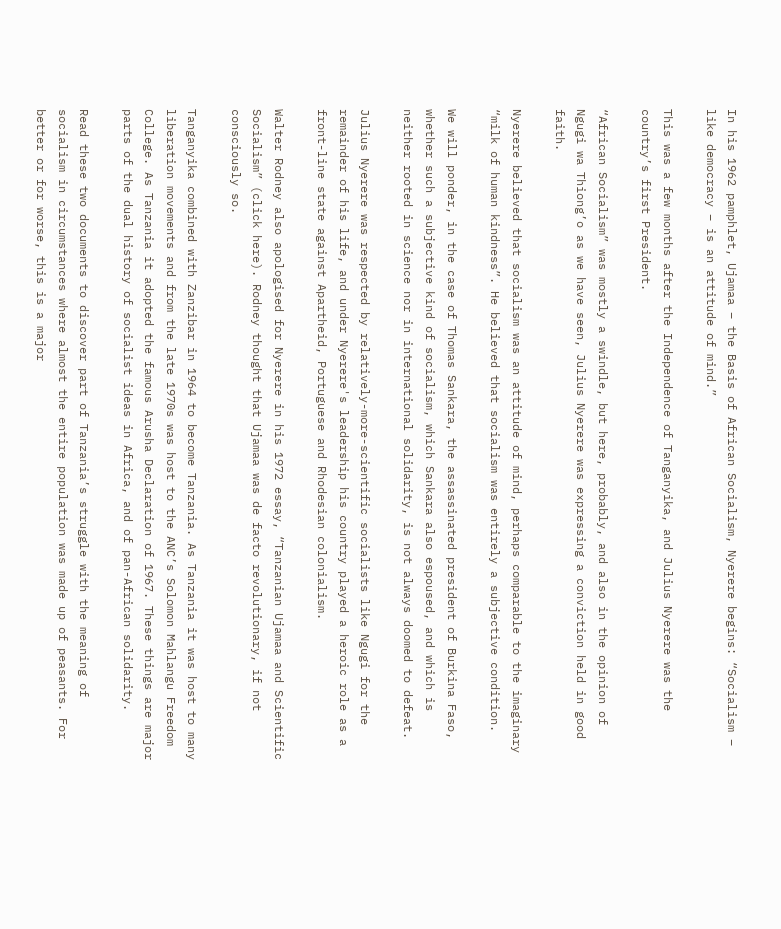In his 1962 pamphlet, Ujamaa – the Basis of African Socialism, Nyerere begins: “Socialism – like democracy – is an attitude of mind.”

This was a few months after the Independence of Tanganyika, and Julius Nyerere was the country’s first President.

“African Socialism” was mostly a swindle, but here, probably, and also in the opinion of Ngugi wa Thiong’o as we have seen, Julius Nyerere was expressing a conviction held in good faith.

Nyerere believed that socialism was an attitude of mind, perhaps comparable to the imaginary “milk of human kindness”. He believed that socialism was entirely a subjective condition.

We will ponder, in the case of Thomas Sankara, the assassinated president of Burkina Faso, whether such a subjective kind of socialism, which Sankara also espoused, and which is neither rooted in science nor in international solidarity, is not always doomed to defeat.

Julius Nyerere was respected by relatively-more-scientific socialists like Ngugi for the remainder of his life, and under Nyerere's leadership his country played a heroic role as a front-line state against Apartheid, Portuguese and Rhodesian colonialism.

Walter Rodney also apologised for Nyerere in his 1972 essay, “Tanzanian Ujamaa and Scientific Socialism” (click here). Rodney thought that Ujamaa was de facto revolutionary, if not consciously so.

Tanganyika combined with Zanzibar in 1964 to become Tanzania. As Tanzania it was host to many liberation movements and from the late 1970s was host to the ANC’s Solomon Mahlangu Freedom College. As Tanzania it adopted the famous Arusha Declaration of 1967. These things are major parts of the dual history of socialist ideas in Africa, and of pan-African solidarity.

Read these two documents to discover part of Tanzania’s struggle with the meaning of socialism in circumstances where almost the entire population was made up of peasants. For better or for worse, this is a major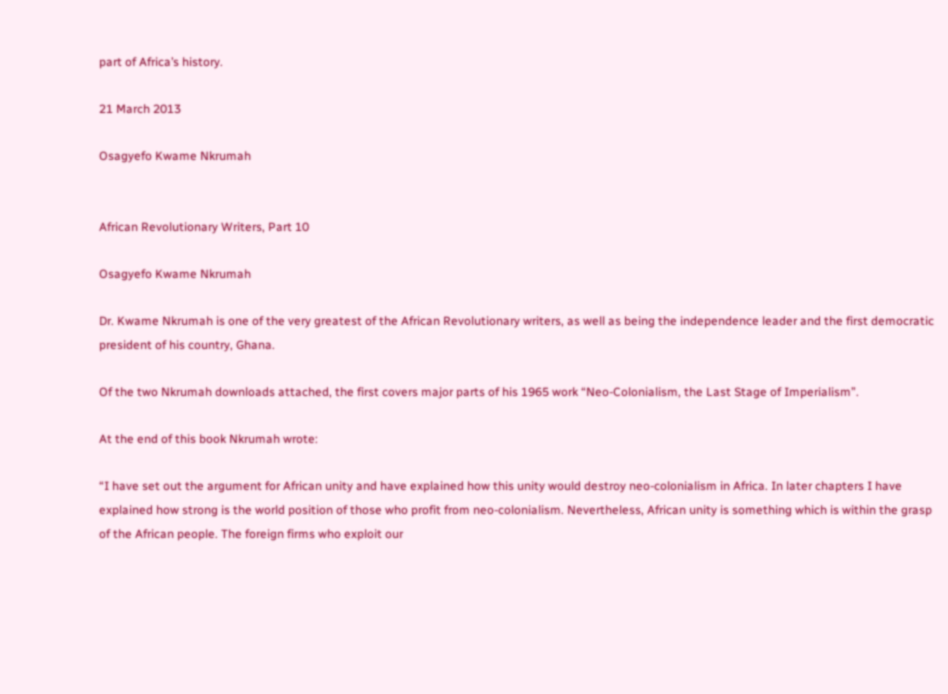part of Africa’s history.

21 March 2013

Osagyefo Kwame Nkrumah


African Revolutionary Writers, Part 10

Osagyefo Kwame Nkrumah

Dr. Kwame Nkrumah is one of the very greatest of the African Revolutionary writers, as well as being the independence leader and the first democratic president of his country, Ghana.

Of the two Nkrumah downloads attached, the first covers major parts of his 1965 work “Neo-Colonialism, the Last Stage of Imperialism”.

At the end of this book Nkrumah wrote:

“I have set out the argument for African unity and have explained how this unity would destroy neo-colonialism in Africa. In later chapters I have explained how strong is the world position of those who profit from neo-colonialism. Nevertheless, African unity is something which is within the grasp of the African people. The foreign firms who exploit our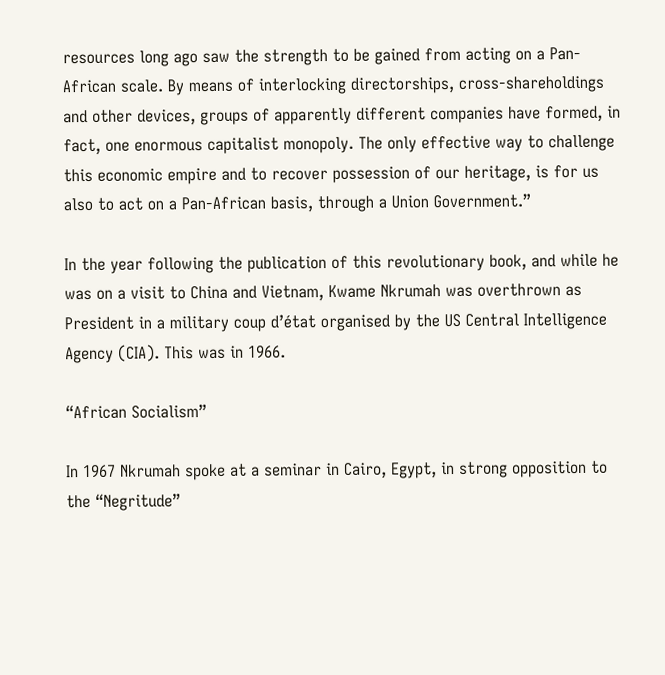resources long ago saw the strength to be gained from acting on a Pan-African scale. By means of interlocking directorships, cross-shareholdings and other devices, groups of apparently different companies have formed, in fact, one enormous capitalist monopoly. The only effective way to challenge this economic empire and to recover possession of our heritage, is for us also to act on a Pan-African basis, through a Union Government.”

In the year following the publication of this revolutionary book, and while he was on a visit to China and Vietnam, Kwame Nkrumah was overthrown as President in a military coup d’état organised by the US Central Intelligence Agency (CIA). This was in 1966.

“African Socialism”

In 1967 Nkrumah spoke at a seminar in Cairo, Egypt, in strong opposition to the “Negritude”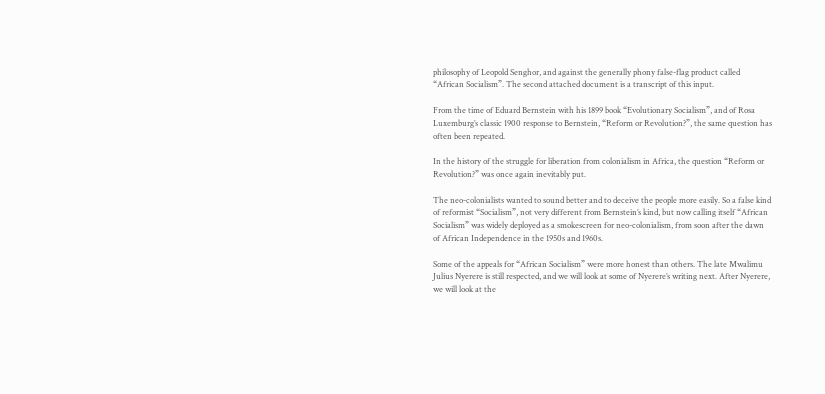philosophy of Leopold Senghor, and against the generally phony false-flag product called “African Socialism”. The second attached document is a transcript of this input.

From the time of Eduard Bernstein with his 1899 book “Evolutionary Socialism”, and of Rosa Luxemburg’s classic 1900 response to Bernstein, “Reform or Revolution?”, the same question has often been repeated.

In the history of the struggle for liberation from colonialism in Africa, the question “Reform or Revolution?” was once again inevitably put.

The neo-colonialists wanted to sound better and to deceive the people more easily. So a false kind of reformist “Socialism”, not very different from Bernstein’s kind, but now calling itself “African Socialism” was widely deployed as a smokescreen for neo-colonialism, from soon after the dawn of African Independence in the 1950s and 1960s.

Some of the appeals for “African Socialism” were more honest than others. The late Mwalimu Julius Nyerere is still respected, and we will look at some of Nyerere’s writing next. After Nyerere, we will look at the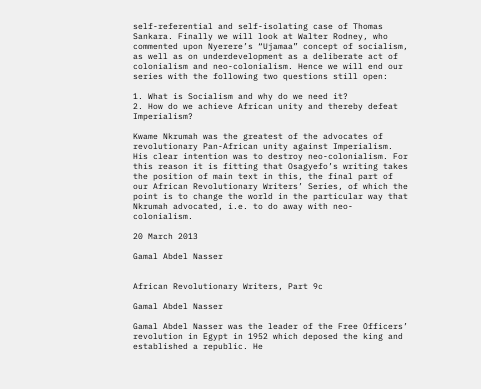self-referential and self-isolating case of Thomas Sankara. Finally we will look at Walter Rodney, who commented upon Nyerere’s “Ujamaa” concept of socialism, as well as on underdevelopment as a deliberate act of colonialism and neo-colonialism. Hence we will end our series with the following two questions still open:

1. What is Socialism and why do we need it?
2. How do we achieve African unity and thereby defeat Imperialism?

Kwame Nkrumah was the greatest of the advocates of revolutionary Pan-African unity against Imperialism. His clear intention was to destroy neo-colonialism. For this reason it is fitting that Osagyefo’s writing takes the position of main text in this, the final part of our African Revolutionary Writers’ Series, of which the point is to change the world in the particular way that Nkrumah advocated, i.e. to do away with neo-colonialism.

20 March 2013

Gamal Abdel Nasser


African Revolutionary Writers, Part 9c

Gamal Abdel Nasser

Gamal Abdel Nasser was the leader of the Free Officers’ revolution in Egypt in 1952 which deposed the king and established a republic. He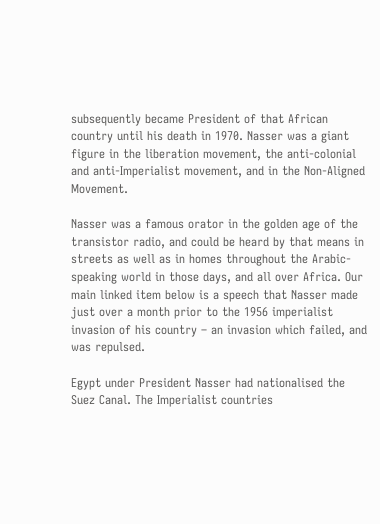subsequently became President of that African country until his death in 1970. Nasser was a giant figure in the liberation movement, the anti-colonial and anti-Imperialist movement, and in the Non-Aligned Movement.

Nasser was a famous orator in the golden age of the transistor radio, and could be heard by that means in streets as well as in homes throughout the Arabic-speaking world in those days, and all over Africa. Our main linked item below is a speech that Nasser made just over a month prior to the 1956 imperialist invasion of his country – an invasion which failed, and was repulsed.

Egypt under President Nasser had nationalised the Suez Canal. The Imperialist countries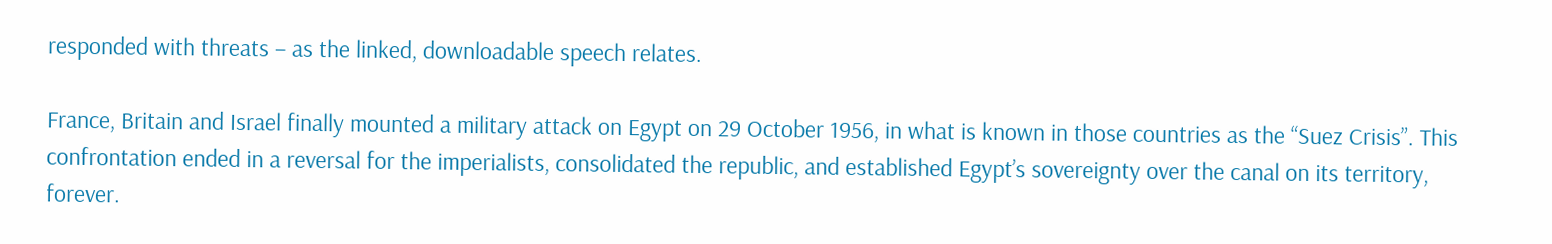responded with threats – as the linked, downloadable speech relates.

France, Britain and Israel finally mounted a military attack on Egypt on 29 October 1956, in what is known in those countries as the “Suez Crisis”. This confrontation ended in a reversal for the imperialists, consolidated the republic, and established Egypt’s sovereignty over the canal on its territory, forever.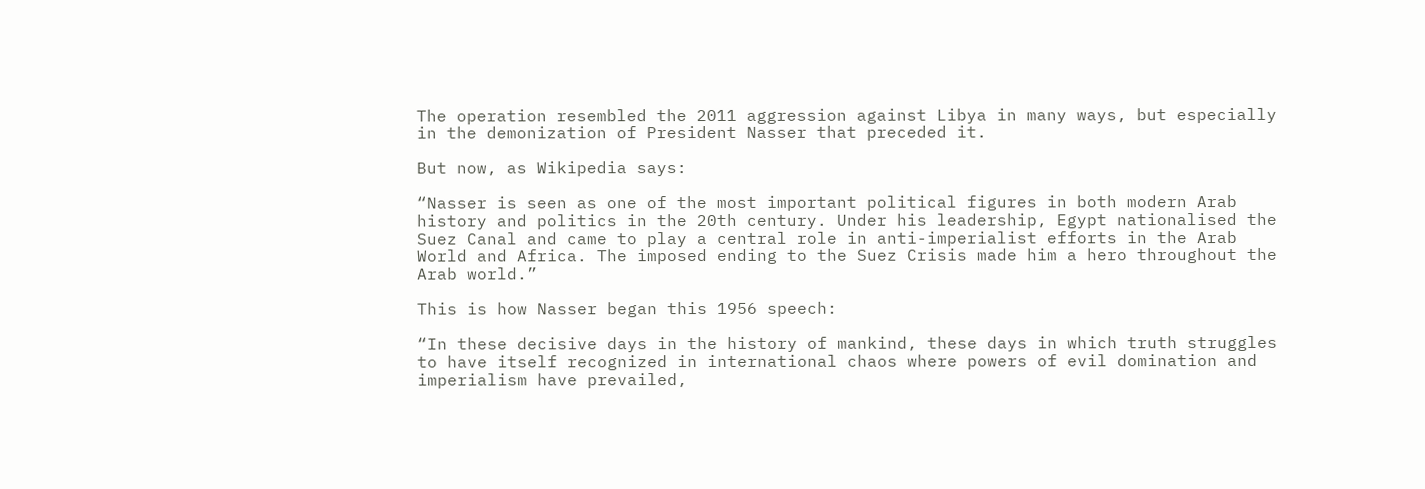The operation resembled the 2011 aggression against Libya in many ways, but especially in the demonization of President Nasser that preceded it.

But now, as Wikipedia says:

“Nasser is seen as one of the most important political figures in both modern Arab history and politics in the 20th century. Under his leadership, Egypt nationalised the Suez Canal and came to play a central role in anti-imperialist efforts in the Arab World and Africa. The imposed ending to the Suez Crisis made him a hero throughout the Arab world.”

This is how Nasser began this 1956 speech:

“In these decisive days in the history of mankind, these days in which truth struggles to have itself recognized in international chaos where powers of evil domination and imperialism have prevailed,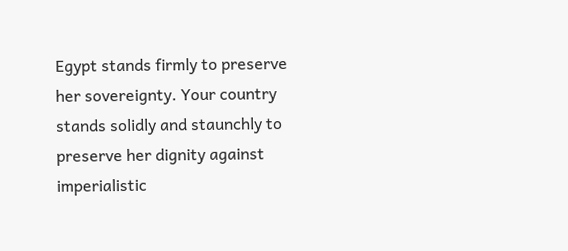Egypt stands firmly to preserve her sovereignty. Your country stands solidly and staunchly to preserve her dignity against imperialistic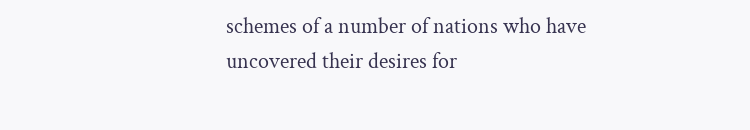schemes of a number of nations who have uncovered their desires for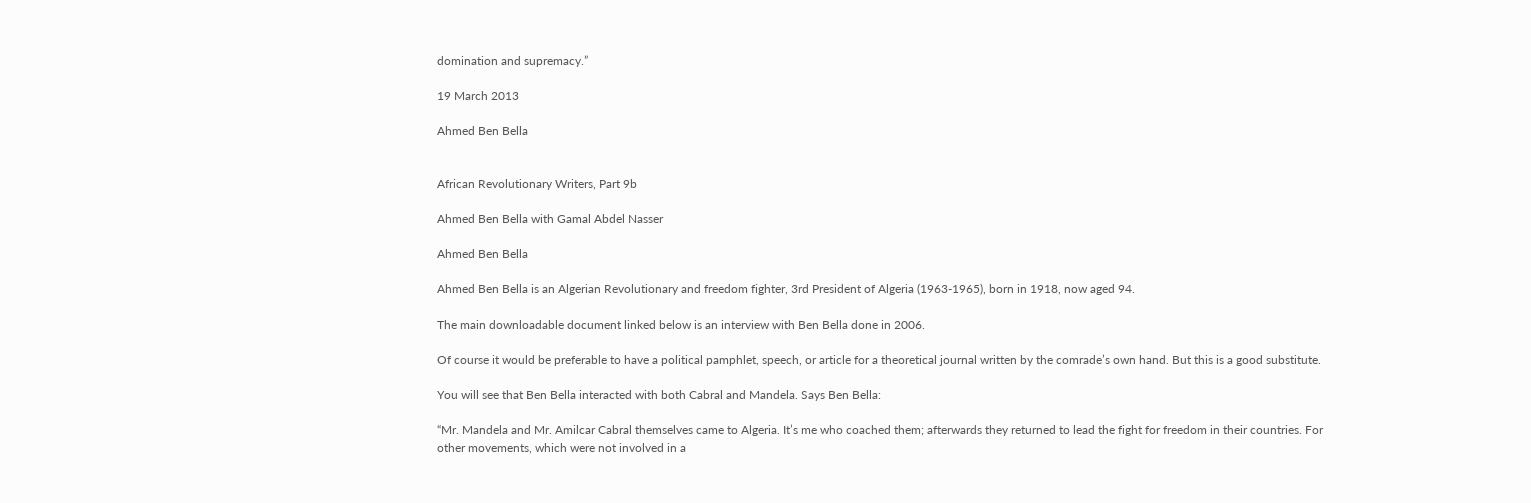domination and supremacy.”

19 March 2013

Ahmed Ben Bella


African Revolutionary Writers, Part 9b

Ahmed Ben Bella with Gamal Abdel Nasser

Ahmed Ben Bella

Ahmed Ben Bella is an Algerian Revolutionary and freedom fighter, 3rd President of Algeria (1963-1965), born in 1918, now aged 94.

The main downloadable document linked below is an interview with Ben Bella done in 2006.

Of course it would be preferable to have a political pamphlet, speech, or article for a theoretical journal written by the comrade’s own hand. But this is a good substitute.

You will see that Ben Bella interacted with both Cabral and Mandela. Says Ben Bella:

“Mr. Mandela and Mr. Amilcar Cabral themselves came to Algeria. It’s me who coached them; afterwards they returned to lead the fight for freedom in their countries. For other movements, which were not involved in a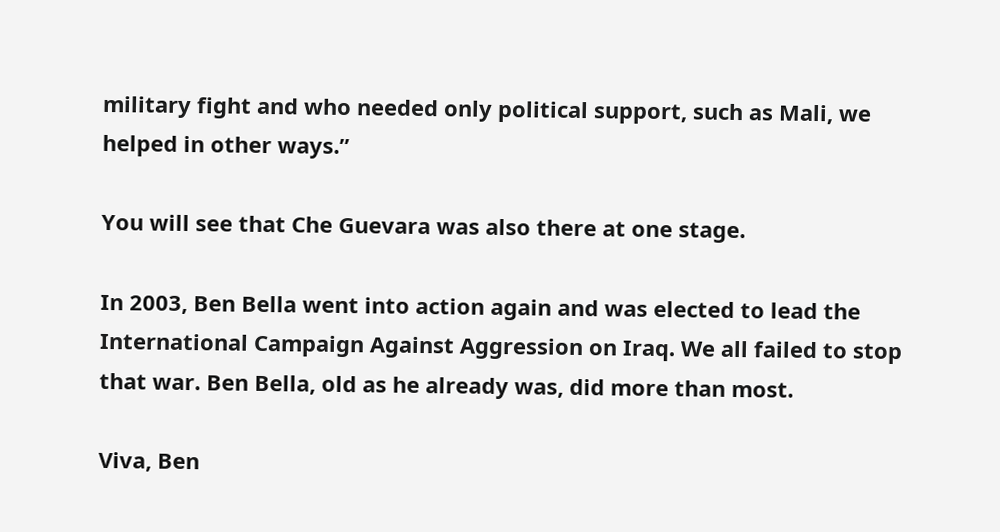military fight and who needed only political support, such as Mali, we helped in other ways.”

You will see that Che Guevara was also there at one stage.

In 2003, Ben Bella went into action again and was elected to lead the International Campaign Against Aggression on Iraq. We all failed to stop that war. Ben Bella, old as he already was, did more than most.

Viva, Ben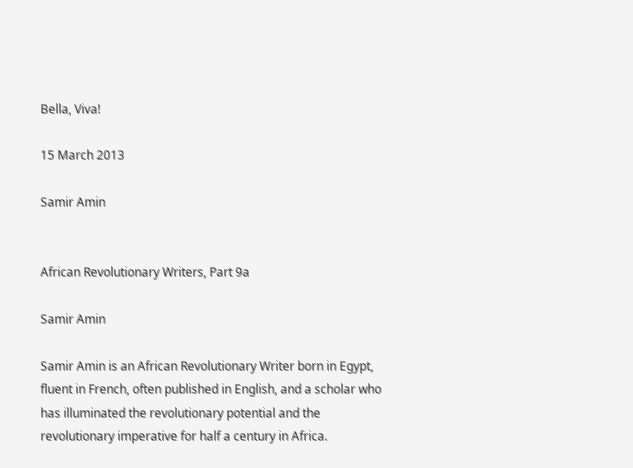Bella, Viva!

15 March 2013

Samir Amin


African Revolutionary Writers, Part 9a

Samir Amin

Samir Amin is an African Revolutionary Writer born in Egypt, fluent in French, often published in English, and a scholar who has illuminated the revolutionary potential and the revolutionary imperative for half a century in Africa.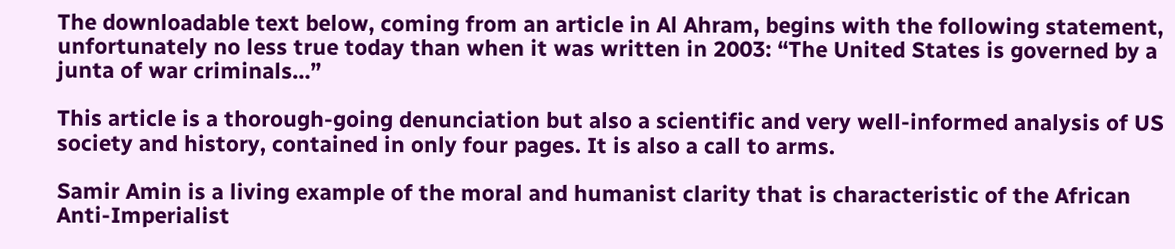The downloadable text below, coming from an article in Al Ahram, begins with the following statement, unfortunately no less true today than when it was written in 2003: “The United States is governed by a junta of war criminals…”

This article is a thorough-going denunciation but also a scientific and very well-informed analysis of US society and history, contained in only four pages. It is also a call to arms.

Samir Amin is a living example of the moral and humanist clarity that is characteristic of the African Anti-Imperialist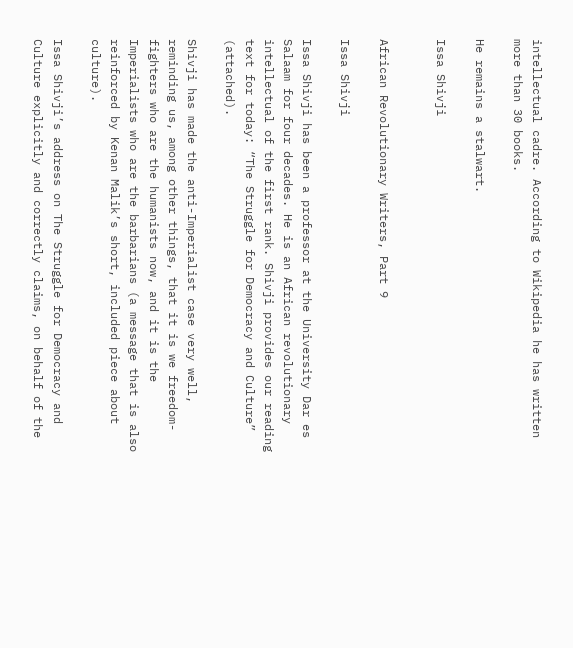intellectual cadre. According to Wikipedia he has written more than 30 books.

He remains a stalwart.

Issa Shivji


African Revolutionary Writers, Part 9

Issa Shivji

Issa Shivji has been a professor at the University Dar es Salaam for four decades. He is an African revolutionary intellectual of the first rank. Shivji provides our reading text for today: “The Struggle for Democracy and Culture” (attached).

Shivji has made the anti-Imperialist case very well, reminding us, among other things, that it is we freedom-fighters who are the humanists now, and it is the Imperialists who are the barbarians (a message that is also reinforced by Kenan Malik’s short, included piece about culture).

Issa Shivji’s address on The Struggle for Democracy and Culture explicitly and correctly claims, on behalf of the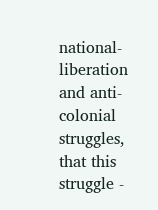national-liberation and anti-colonial struggles, that this struggle -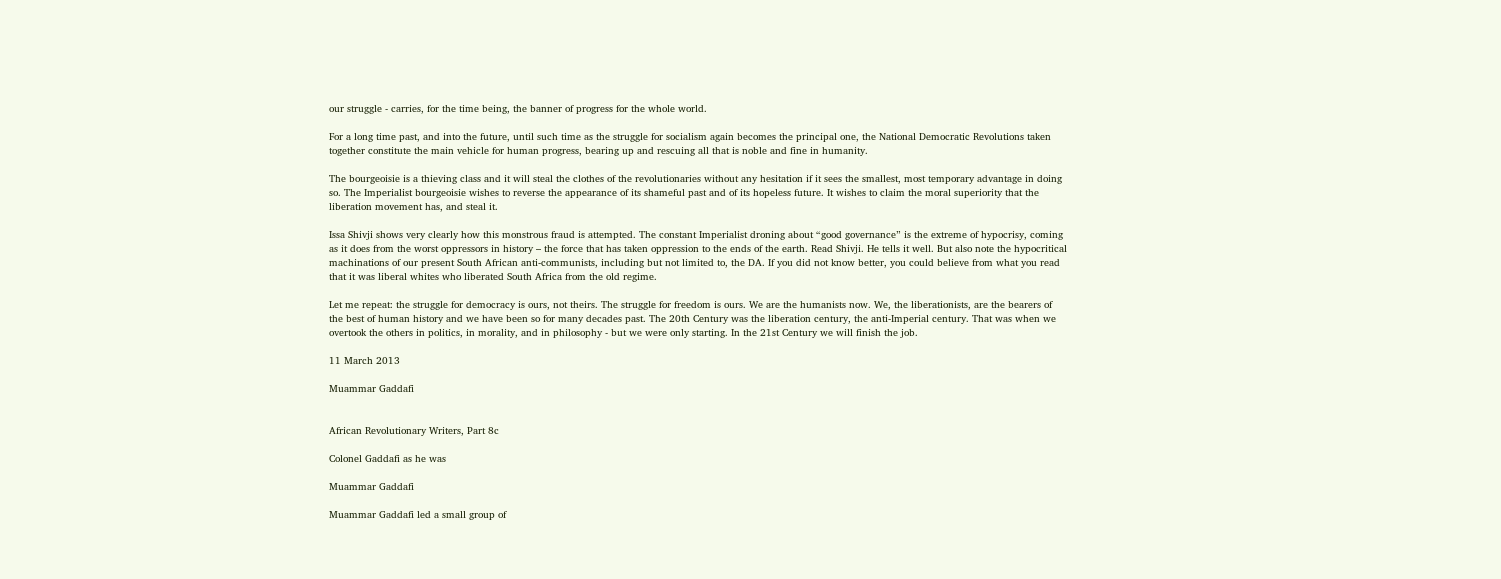our struggle - carries, for the time being, the banner of progress for the whole world.

For a long time past, and into the future, until such time as the struggle for socialism again becomes the principal one, the National Democratic Revolutions taken together constitute the main vehicle for human progress, bearing up and rescuing all that is noble and fine in humanity.

The bourgeoisie is a thieving class and it will steal the clothes of the revolutionaries without any hesitation if it sees the smallest, most temporary advantage in doing so. The Imperialist bourgeoisie wishes to reverse the appearance of its shameful past and of its hopeless future. It wishes to claim the moral superiority that the liberation movement has, and steal it.

Issa Shivji shows very clearly how this monstrous fraud is attempted. The constant Imperialist droning about “good governance” is the extreme of hypocrisy, coming as it does from the worst oppressors in history – the force that has taken oppression to the ends of the earth. Read Shivji. He tells it well. But also note the hypocritical machinations of our present South African anti-communists, including but not limited to, the DA. If you did not know better, you could believe from what you read that it was liberal whites who liberated South Africa from the old regime.

Let me repeat: the struggle for democracy is ours, not theirs. The struggle for freedom is ours. We are the humanists now. We, the liberationists, are the bearers of the best of human history and we have been so for many decades past. The 20th Century was the liberation century, the anti-Imperial century. That was when we overtook the others in politics, in morality, and in philosophy - but we were only starting. In the 21st Century we will finish the job.

11 March 2013

Muammar Gaddafi


African Revolutionary Writers, Part 8c

Colonel Gaddafi as he was

Muammar Gaddafi

Muammar Gaddafi led a small group of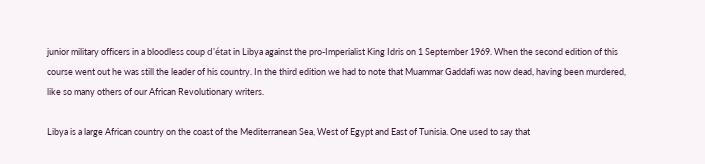junior military officers in a bloodless coup d'état in Libya against the pro-Imperialist King Idris on 1 September 1969. When the second edition of this course went out he was still the leader of his country. In the third edition we had to note that Muammar Gaddafi was now dead, having been murdered, like so many others of our African Revolutionary writers.

Libya is a large African country on the coast of the Mediterranean Sea, West of Egypt and East of Tunisia. One used to say that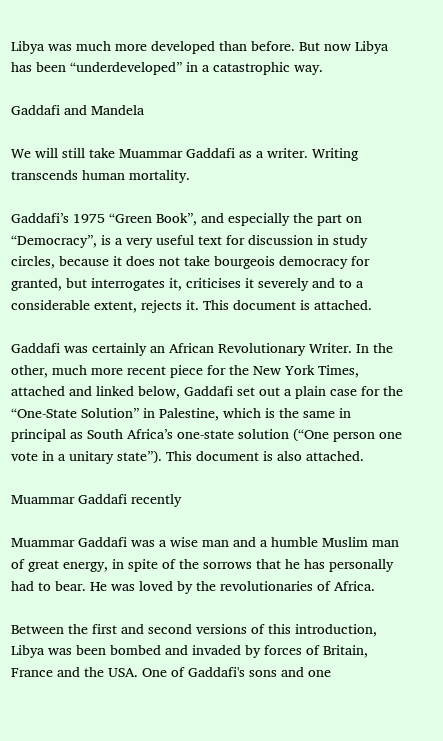Libya was much more developed than before. But now Libya has been “underdeveloped” in a catastrophic way.

Gaddafi and Mandela

We will still take Muammar Gaddafi as a writer. Writing transcends human mortality.

Gaddafi’s 1975 “Green Book”, and especially the part on “Democracy”, is a very useful text for discussion in study circles, because it does not take bourgeois democracy for granted, but interrogates it, criticises it severely and to a considerable extent, rejects it. This document is attached.

Gaddafi was certainly an African Revolutionary Writer. In the other, much more recent piece for the New York Times, attached and linked below, Gaddafi set out a plain case for the “One-State Solution” in Palestine, which is the same in principal as South Africa’s one-state solution (“One person one vote in a unitary state”). This document is also attached.

Muammar Gaddafi recently

Muammar Gaddafi was a wise man and a humble Muslim man of great energy, in spite of the sorrows that he has personally had to bear. He was loved by the revolutionaries of Africa.

Between the first and second versions of this introduction, Libya was been bombed and invaded by forces of Britain, France and the USA. One of Gaddafi's sons and one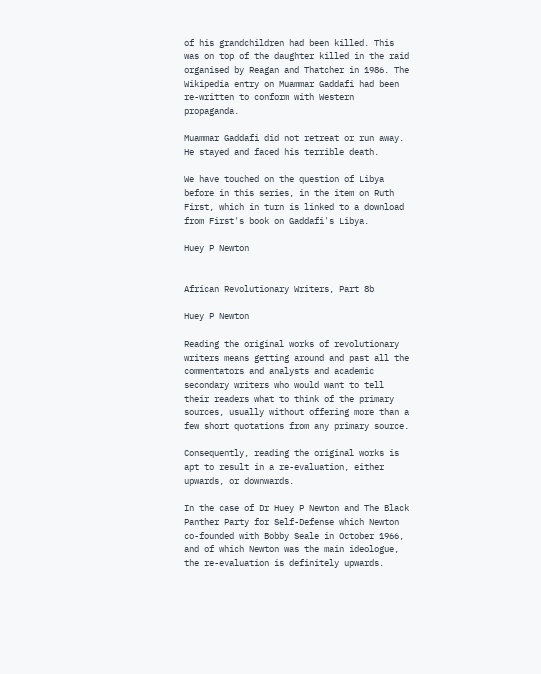of his grandchildren had been killed. This was on top of the daughter killed in the raid organised by Reagan and Thatcher in 1986. The Wikipedia entry on Muammar Gaddafi had been re-written to conform with Western propaganda.

Muammar Gaddafi did not retreat or run away. He stayed and faced his terrible death.

We have touched on the question of Libya before in this series, in the item on Ruth First, which in turn is linked to a download from First's book on Gaddafi's Libya.

Huey P Newton


African Revolutionary Writers, Part 8b

Huey P Newton

Reading the original works of revolutionary writers means getting around and past all the commentators and analysts and academic secondary writers who would want to tell their readers what to think of the primary sources, usually without offering more than a few short quotations from any primary source.

Consequently, reading the original works is apt to result in a re-evaluation, either upwards, or downwards.

In the case of Dr Huey P Newton and The Black Panther Party for Self-Defense which Newton co-founded with Bobby Seale in October 1966, and of which Newton was the main ideologue, the re-evaluation is definitely upwards.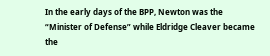In the early days of the BPP, Newton was the “Minister of Defense” while Eldridge Cleaver became the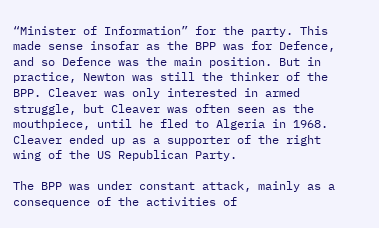“Minister of Information” for the party. This made sense insofar as the BPP was for Defence, and so Defence was the main position. But in practice, Newton was still the thinker of the BPP. Cleaver was only interested in armed struggle, but Cleaver was often seen as the mouthpiece, until he fled to Algeria in 1968. Cleaver ended up as a supporter of the right wing of the US Republican Party.

The BPP was under constant attack, mainly as a consequence of the activities of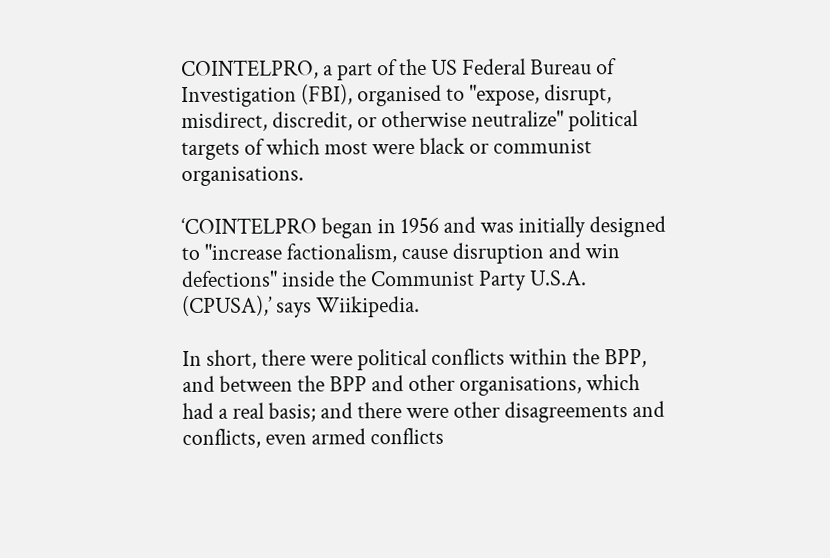COINTELPRO, a part of the US Federal Bureau of Investigation (FBI), organised to "expose, disrupt, misdirect, discredit, or otherwise neutralize" political targets of which most were black or communist organisations.

‘COINTELPRO began in 1956 and was initially designed to "increase factionalism, cause disruption and win defections" inside the Communist Party U.S.A. (CPUSA),’ says Wiikipedia.

In short, there were political conflicts within the BPP, and between the BPP and other organisations, which had a real basis; and there were other disagreements and conflicts, even armed conflicts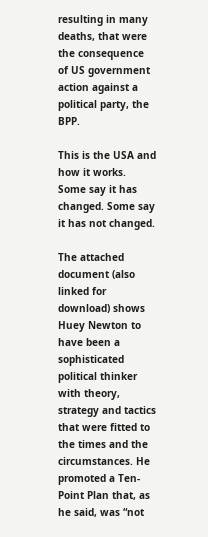resulting in many deaths, that were the consequence of US government action against a political party, the BPP.

This is the USA and how it works. Some say it has changed. Some say it has not changed.

The attached document (also linked for download) shows Huey Newton to have been a sophisticated political thinker with theory, strategy and tactics that were fitted to the times and the circumstances. He promoted a Ten-Point Plan that, as he said, was “not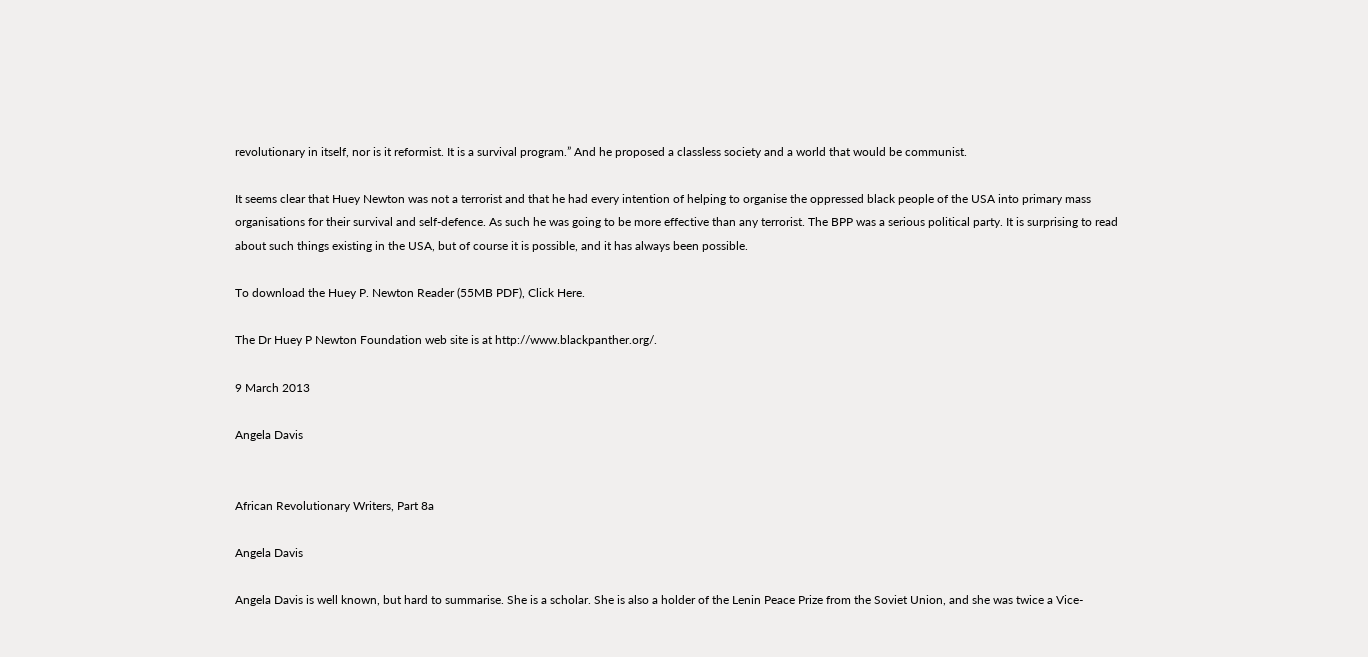revolutionary in itself, nor is it reformist. It is a survival program.” And he proposed a classless society and a world that would be communist.

It seems clear that Huey Newton was not a terrorist and that he had every intention of helping to organise the oppressed black people of the USA into primary mass organisations for their survival and self-defence. As such he was going to be more effective than any terrorist. The BPP was a serious political party. It is surprising to read about such things existing in the USA, but of course it is possible, and it has always been possible.

To download the Huey P. Newton Reader (55MB PDF), Click Here.

The Dr Huey P Newton Foundation web site is at http://www.blackpanther.org/.

9 March 2013

Angela Davis


African Revolutionary Writers, Part 8a

Angela Davis

Angela Davis is well known, but hard to summarise. She is a scholar. She is also a holder of the Lenin Peace Prize from the Soviet Union, and she was twice a Vice-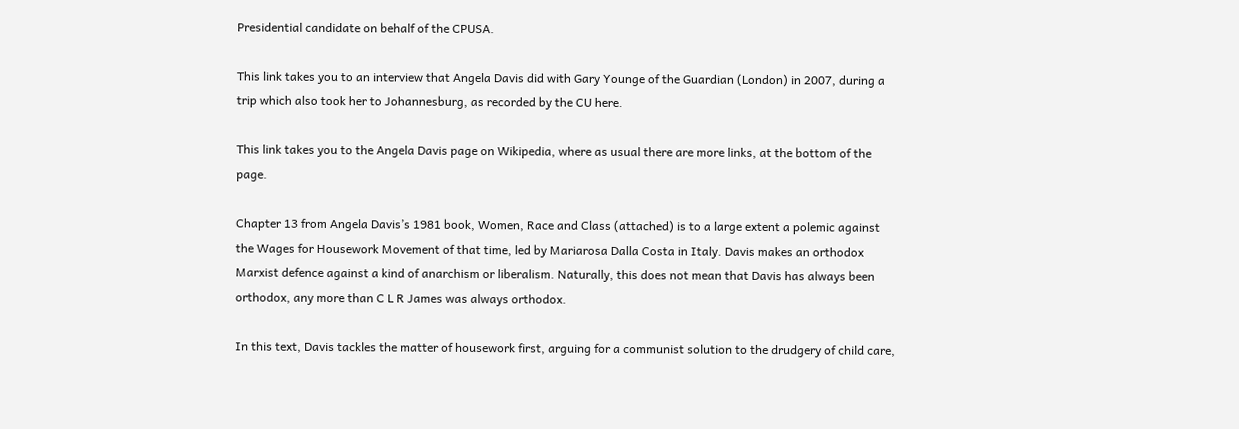Presidential candidate on behalf of the CPUSA.

This link takes you to an interview that Angela Davis did with Gary Younge of the Guardian (London) in 2007, during a trip which also took her to Johannesburg, as recorded by the CU here.

This link takes you to the Angela Davis page on Wikipedia, where as usual there are more links, at the bottom of the page.

Chapter 13 from Angela Davis’s 1981 book, Women, Race and Class (attached) is to a large extent a polemic against the Wages for Housework Movement of that time, led by Mariarosa Dalla Costa in Italy. Davis makes an orthodox Marxist defence against a kind of anarchism or liberalism. Naturally, this does not mean that Davis has always been orthodox, any more than C L R James was always orthodox.

In this text, Davis tackles the matter of housework first, arguing for a communist solution to the drudgery of child care,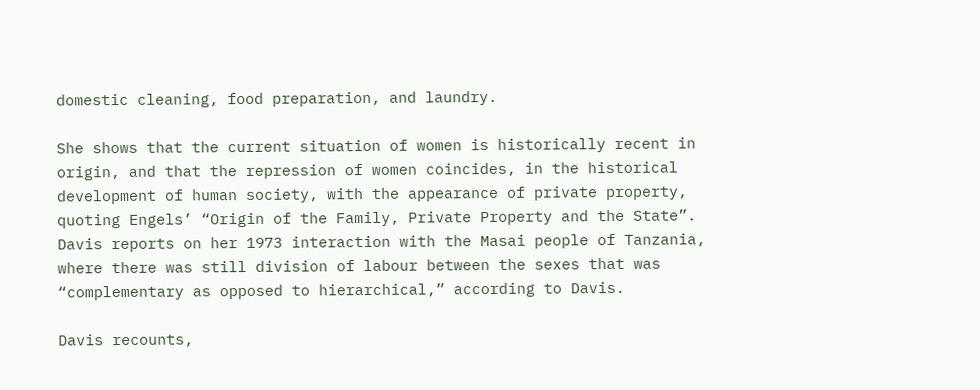domestic cleaning, food preparation, and laundry.

She shows that the current situation of women is historically recent in origin, and that the repression of women coincides, in the historical development of human society, with the appearance of private property, quoting Engels’ “Origin of the Family, Private Property and the State”. Davis reports on her 1973 interaction with the Masai people of Tanzania, where there was still division of labour between the sexes that was “complementary as opposed to hierarchical,” according to Davis.

Davis recounts,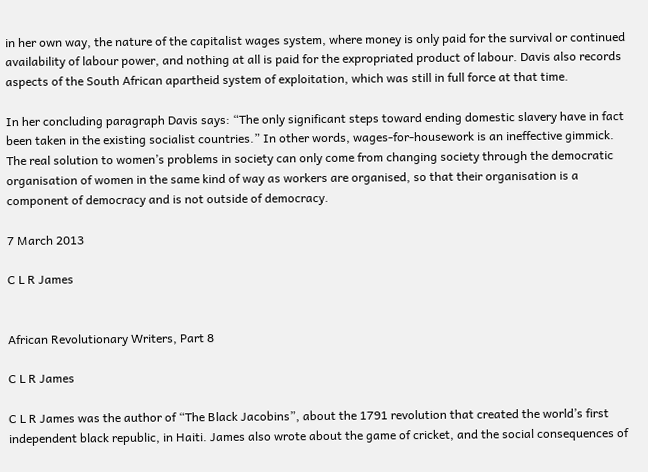in her own way, the nature of the capitalist wages system, where money is only paid for the survival or continued availability of labour power, and nothing at all is paid for the expropriated product of labour. Davis also records aspects of the South African apartheid system of exploitation, which was still in full force at that time.

In her concluding paragraph Davis says: “The only significant steps toward ending domestic slavery have in fact been taken in the existing socialist countries.” In other words, wages-for-housework is an ineffective gimmick. The real solution to women’s problems in society can only come from changing society through the democratic organisation of women in the same kind of way as workers are organised, so that their organisation is a component of democracy and is not outside of democracy.

7 March 2013

C L R James


African Revolutionary Writers, Part 8

C L R James

C L R James was the author of “The Black Jacobins”, about the 1791 revolution that created the world’s first independent black republic, in Haiti. James also wrote about the game of cricket, and the social consequences of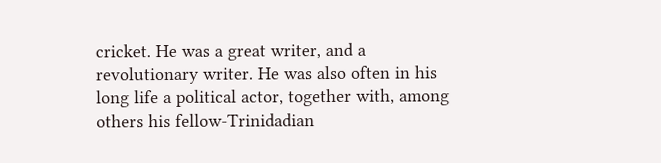cricket. He was a great writer, and a revolutionary writer. He was also often in his long life a political actor, together with, among others his fellow-Trinidadian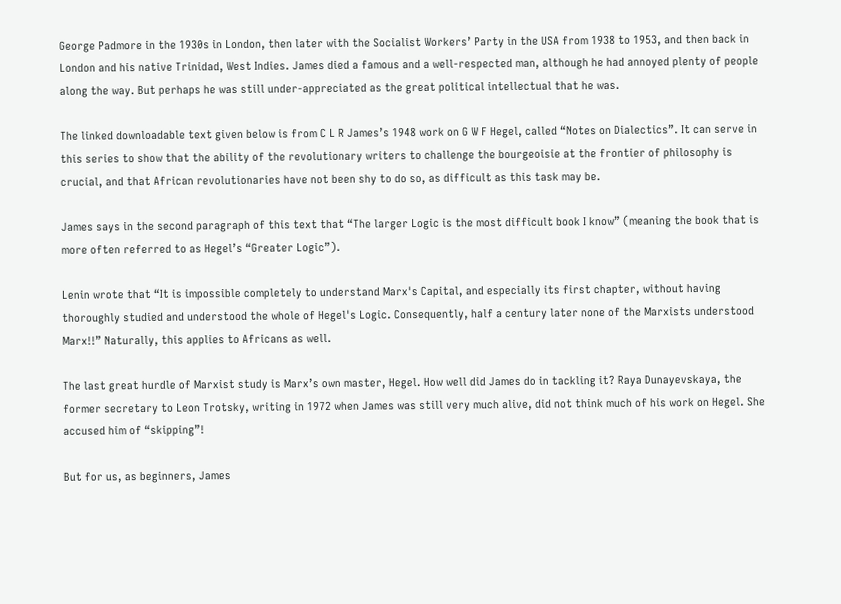George Padmore in the 1930s in London, then later with the Socialist Workers’ Party in the USA from 1938 to 1953, and then back in London and his native Trinidad, West Indies. James died a famous and a well-respected man, although he had annoyed plenty of people along the way. But perhaps he was still under-appreciated as the great political intellectual that he was.

The linked downloadable text given below is from C L R James’s 1948 work on G W F Hegel, called “Notes on Dialectics”. It can serve in this series to show that the ability of the revolutionary writers to challenge the bourgeoisie at the frontier of philosophy is crucial, and that African revolutionaries have not been shy to do so, as difficult as this task may be.

James says in the second paragraph of this text that “The larger Logic is the most difficult book I know” (meaning the book that is more often referred to as Hegel’s “Greater Logic”).

Lenin wrote that “It is impossible completely to understand Marx's Capital, and especially its first chapter, without having thoroughly studied and understood the whole of Hegel's Logic. Consequently, half a century later none of the Marxists understood Marx!!” Naturally, this applies to Africans as well.

The last great hurdle of Marxist study is Marx’s own master, Hegel. How well did James do in tackling it? Raya Dunayevskaya, the former secretary to Leon Trotsky, writing in 1972 when James was still very much alive, did not think much of his work on Hegel. She accused him of “skipping”!

But for us, as beginners, James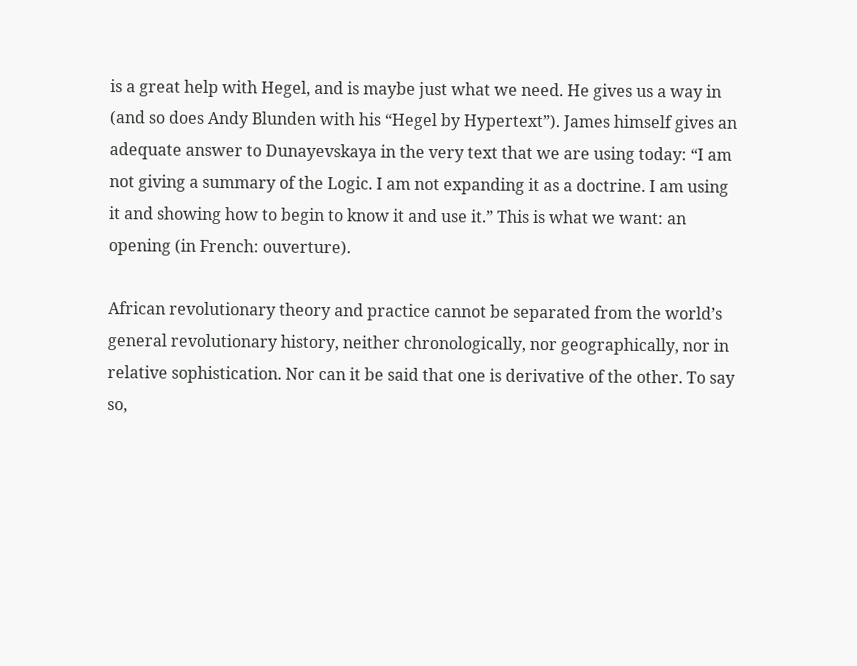is a great help with Hegel, and is maybe just what we need. He gives us a way in (and so does Andy Blunden with his “Hegel by Hypertext”). James himself gives an adequate answer to Dunayevskaya in the very text that we are using today: “I am not giving a summary of the Logic. I am not expanding it as a doctrine. I am using it and showing how to begin to know it and use it.” This is what we want: an opening (in French: ouverture).

African revolutionary theory and practice cannot be separated from the world’s general revolutionary history, neither chronologically, nor geographically, nor in relative sophistication. Nor can it be said that one is derivative of the other. To say so,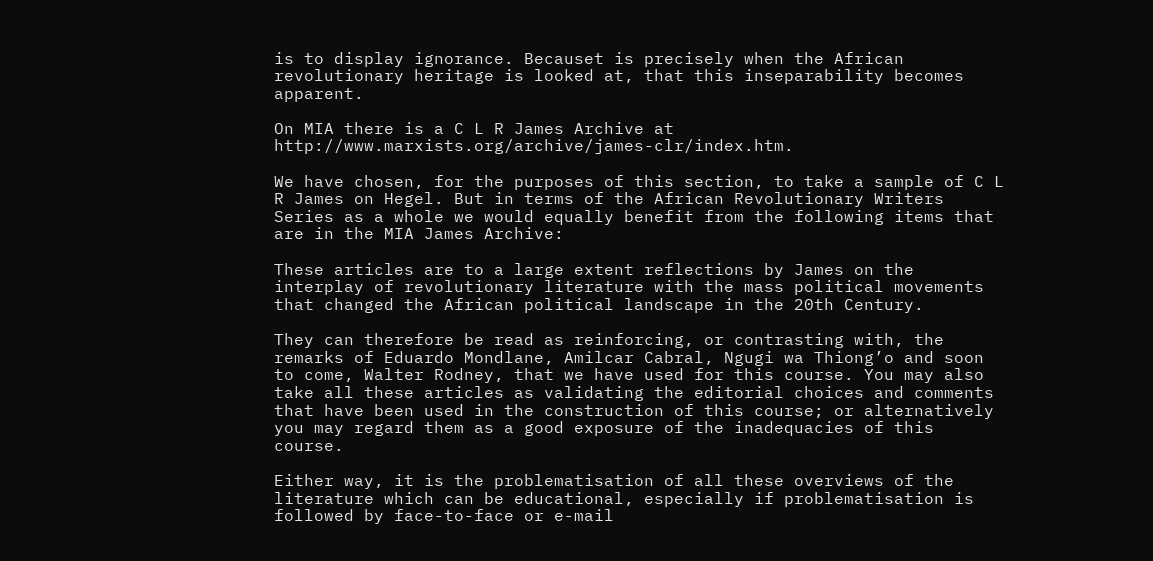is to display ignorance. Becauset is precisely when the African revolutionary heritage is looked at, that this inseparability becomes apparent.

On MIA there is a C L R James Archive at http://www.marxists.org/archive/james-clr/index.htm.

We have chosen, for the purposes of this section, to take a sample of C L R James on Hegel. But in terms of the African Revolutionary Writers Series as a whole we would equally benefit from the following items that are in the MIA James Archive:

These articles are to a large extent reflections by James on the interplay of revolutionary literature with the mass political movements that changed the African political landscape in the 20th Century.

They can therefore be read as reinforcing, or contrasting with, the remarks of Eduardo Mondlane, Amilcar Cabral, Ngugi wa Thiong’o and soon to come, Walter Rodney, that we have used for this course. You may also take all these articles as validating the editorial choices and comments that have been used in the construction of this course; or alternatively you may regard them as a good exposure of the inadequacies of this course.

Either way, it is the problematisation of all these overviews of the literature which can be educational, especially if problematisation is followed by face-to-face or e-mail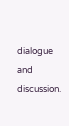dialogue and discussion.